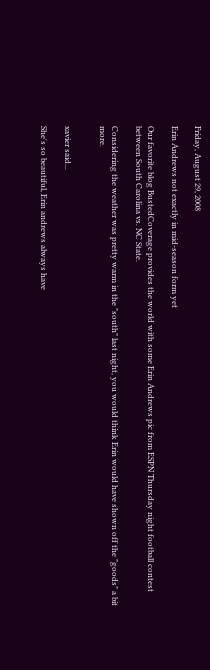Friday, August 29, 2008

Erin Andrews not exactly in mid-season form yet

Our favorite blog BustedCoverage provides the world with some Erin Andrews pic from ESPN Thursday night football contest between South Carolina vs. NC State.

Considering the weather was pretty warm in the "south" last night, you would think Erin would have shown off the "goods" a bit more.


xavier said...

She's so beautiful, Erin andrews always have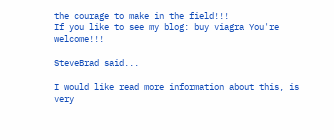the courage to make in the field!!!
If you like to see my blog: buy viagra You're welcome!!!

SteveBrad said...

I would like read more information about this, is very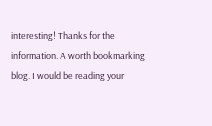interesting! Thanks for the information. A worth bookmarking blog. I would be reading your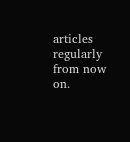articles regularly from now on.